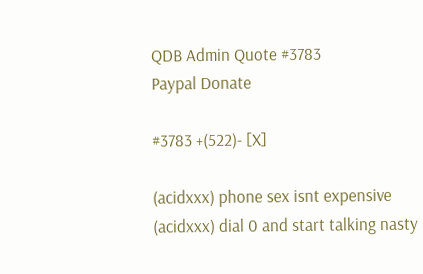QDB Admin Quote #3783
Paypal Donate

#3783 +(522)- [X]

(acidxxx) phone sex isnt expensive
(acidxxx) dial 0 and start talking nasty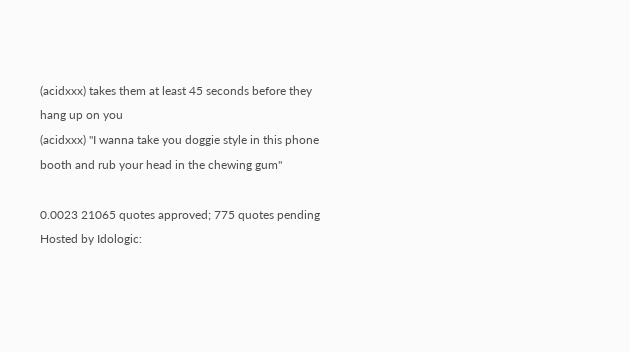(acidxxx) takes them at least 45 seconds before they hang up on you
(acidxxx) "I wanna take you doggie style in this phone booth and rub your head in the chewing gum"

0.0023 21065 quotes approved; 775 quotes pending
Hosted by Idologic: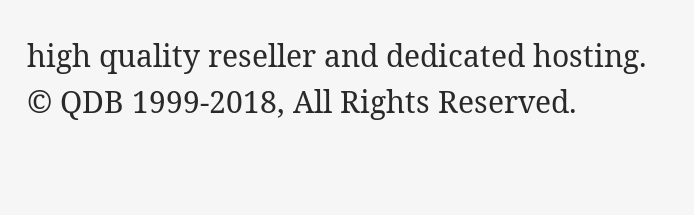high quality reseller and dedicated hosting.
© QDB 1999-2018, All Rights Reserved.